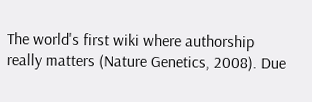The world's first wiki where authorship really matters (Nature Genetics, 2008). Due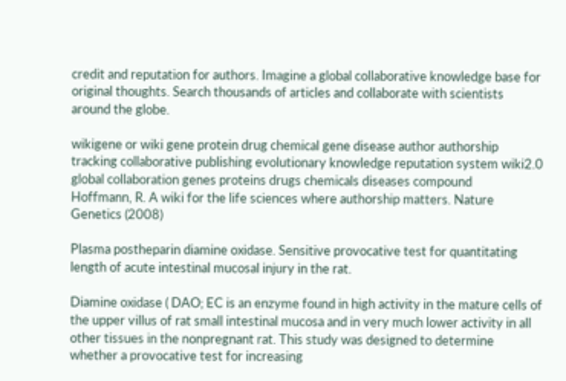credit and reputation for authors. Imagine a global collaborative knowledge base for original thoughts. Search thousands of articles and collaborate with scientists around the globe.

wikigene or wiki gene protein drug chemical gene disease author authorship tracking collaborative publishing evolutionary knowledge reputation system wiki2.0 global collaboration genes proteins drugs chemicals diseases compound
Hoffmann, R. A wiki for the life sciences where authorship matters. Nature Genetics (2008)

Plasma postheparin diamine oxidase. Sensitive provocative test for quantitating length of acute intestinal mucosal injury in the rat.

Diamine oxidase ( DAO; EC is an enzyme found in high activity in the mature cells of the upper villus of rat small intestinal mucosa and in very much lower activity in all other tissues in the nonpregnant rat. This study was designed to determine whether a provocative test for increasing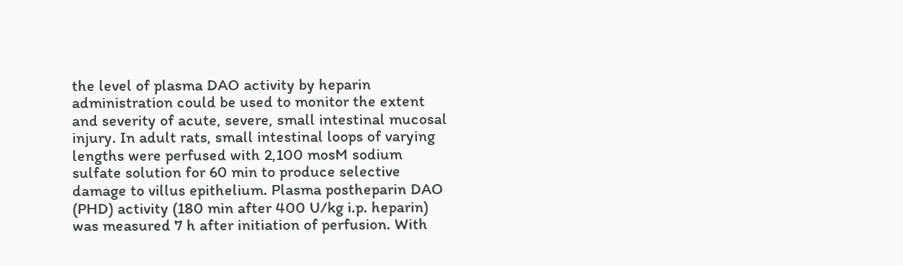the level of plasma DAO activity by heparin administration could be used to monitor the extent and severity of acute, severe, small intestinal mucosal injury. In adult rats, small intestinal loops of varying lengths were perfused with 2,100 mosM sodium sulfate solution for 60 min to produce selective damage to villus epithelium. Plasma postheparin DAO (PHD) activity (180 min after 400 U/kg i.p. heparin) was measured 7 h after initiation of perfusion. With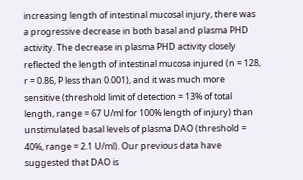increasing length of intestinal mucosal injury, there was a progressive decrease in both basal and plasma PHD activity. The decrease in plasma PHD activity closely reflected the length of intestinal mucosa injured (n = 128, r = 0.86, P less than 0.001), and it was much more sensitive (threshold limit of detection = 13% of total length, range = 67 U/ml for 100% length of injury) than unstimulated basal levels of plasma DAO (threshold = 40%, range = 2.1 U/ml). Our previous data have suggested that DAO is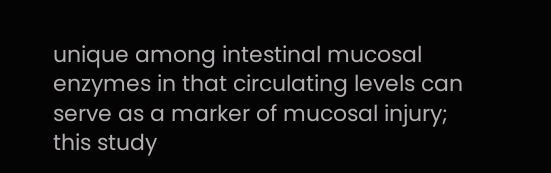unique among intestinal mucosal enzymes in that circulating levels can serve as a marker of mucosal injury; this study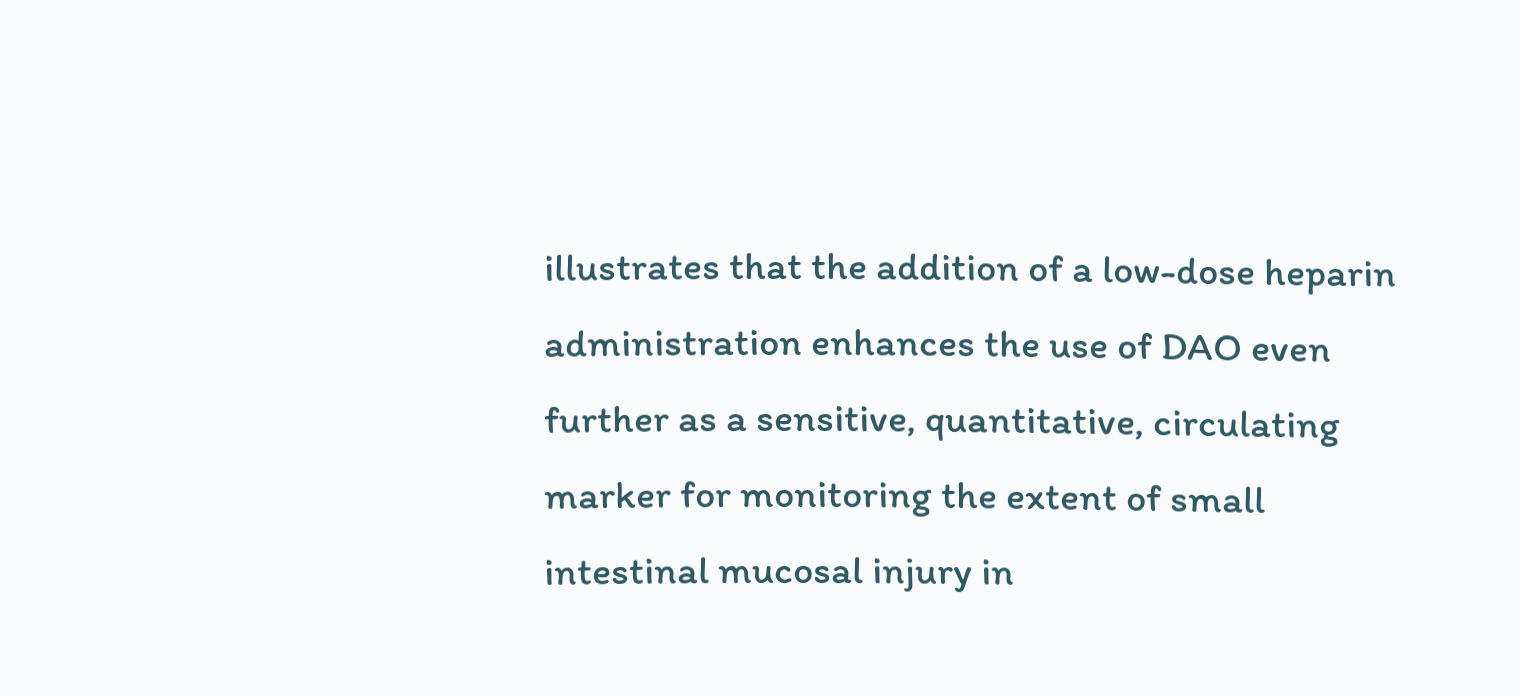illustrates that the addition of a low-dose heparin administration enhances the use of DAO even further as a sensitive, quantitative, circulating marker for monitoring the extent of small intestinal mucosal injury in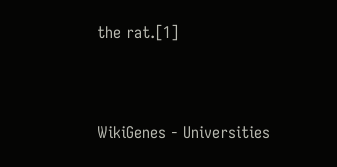the rat.[1]


WikiGenes - Universities